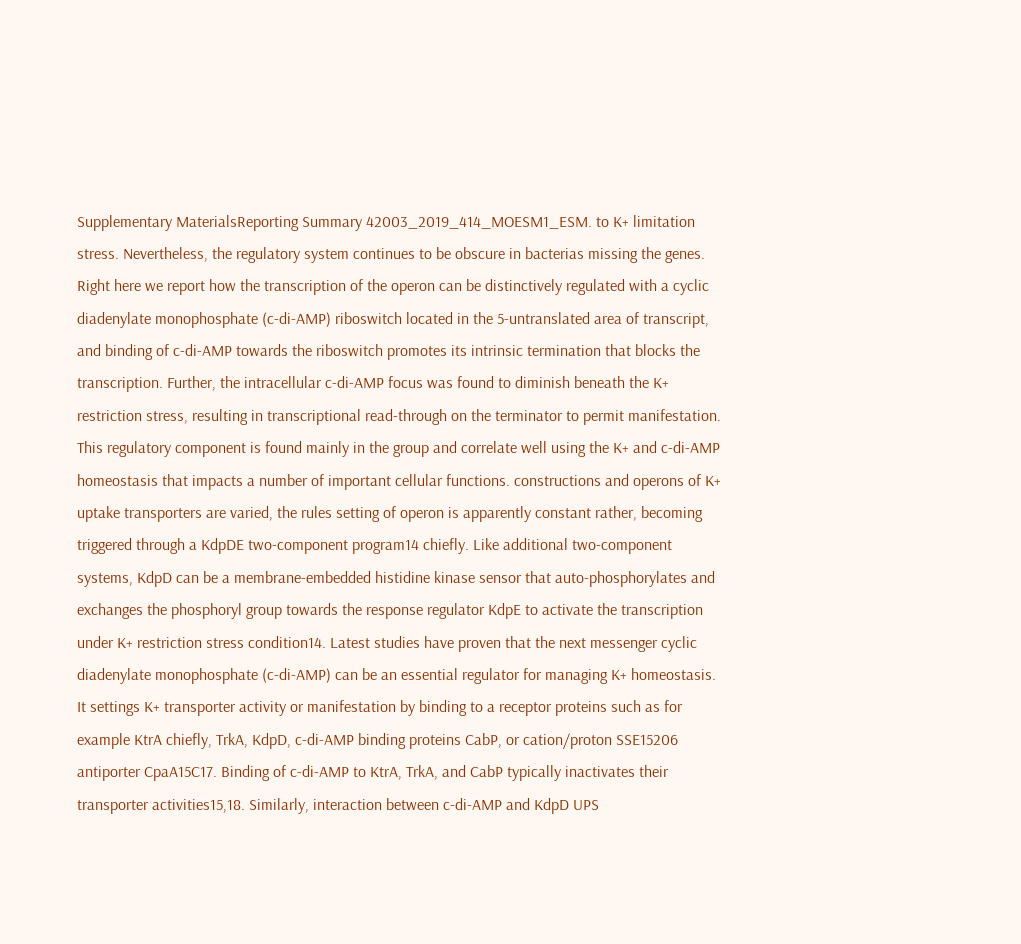Supplementary MaterialsReporting Summary 42003_2019_414_MOESM1_ESM. to K+ limitation stress. Nevertheless, the regulatory system continues to be obscure in bacterias missing the genes. Right here we report how the transcription of the operon can be distinctively regulated with a cyclic diadenylate monophosphate (c-di-AMP) riboswitch located in the 5-untranslated area of transcript, and binding of c-di-AMP towards the riboswitch promotes its intrinsic termination that blocks the transcription. Further, the intracellular c-di-AMP focus was found to diminish beneath the K+ restriction stress, resulting in transcriptional read-through on the terminator to permit manifestation. This regulatory component is found mainly in the group and correlate well using the K+ and c-di-AMP homeostasis that impacts a number of important cellular functions. constructions and operons of K+ uptake transporters are varied, the rules setting of operon is apparently constant rather, becoming triggered through a KdpDE two-component program14 chiefly. Like additional two-component systems, KdpD can be a membrane-embedded histidine kinase sensor that auto-phosphorylates and exchanges the phosphoryl group towards the response regulator KdpE to activate the transcription under K+ restriction stress condition14. Latest studies have proven that the next messenger cyclic diadenylate monophosphate (c-di-AMP) can be an essential regulator for managing K+ homeostasis. It settings K+ transporter activity or manifestation by binding to a receptor proteins such as for example KtrA chiefly, TrkA, KdpD, c-di-AMP binding proteins CabP, or cation/proton SSE15206 antiporter CpaA15C17. Binding of c-di-AMP to KtrA, TrkA, and CabP typically inactivates their transporter activities15,18. Similarly, interaction between c-di-AMP and KdpD UPS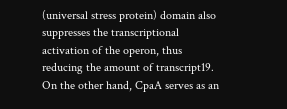(universal stress protein) domain also suppresses the transcriptional activation of the operon, thus reducing the amount of transcript19. On the other hand, CpaA serves as an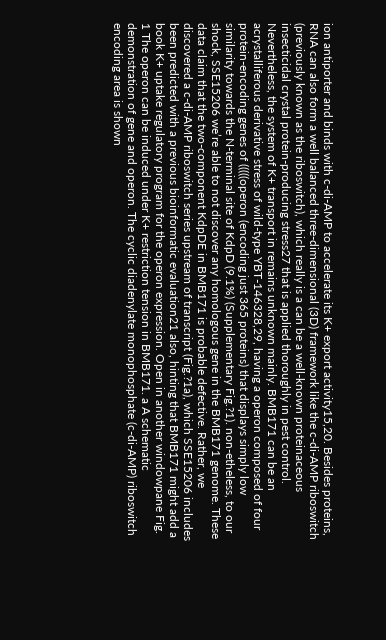ion antiporter and binds with c-di-AMP to accelerate its K+ export activity15,20. Besides proteins, RNA can also form a well balanced three-dimensional (3D) framework like the c-di-AMP riboswitch (previously known as the riboswitch), which really is a can be a well-known proteinaceous insecticidal crystal protein-producing stress27 that is applied thoroughly in pest control. Nevertheless, the system of K+ transport in remains unknown mainly. BMB171 can be an acrystalliferous derivative stress of wild-type YBT-146328,29, having a operon composed of four protein-encoding genes of (((((operon (encoding just 365 proteins) that displays simply low similarity towards the N-terminal site of KdpD (9.1%) (Supplementary Fig.?1). non-etheless, to our shock, SSE15206 we’re able to not discover any homologous gene in the BMB171 genome. These data claim that the two-component KdpDE in BMB171 is probable defective. Rather, we discovered a c-di-AMP riboswitch series upstream of transcript (Fig.?1a), which SSE15206 includes been predicted with a previous bioinformatic evaluation21 also, hinting that BMB171 might add a book K+ uptake regulatory program for the operon expression. Open in another windowpane Fig. 1 The operon can be induced under K+ restriction tension in BMB171. a A schematic demonstration of gene and operon. The cyclic diadenylate monophosphate (c-di-AMP) riboswitch encoding area is shown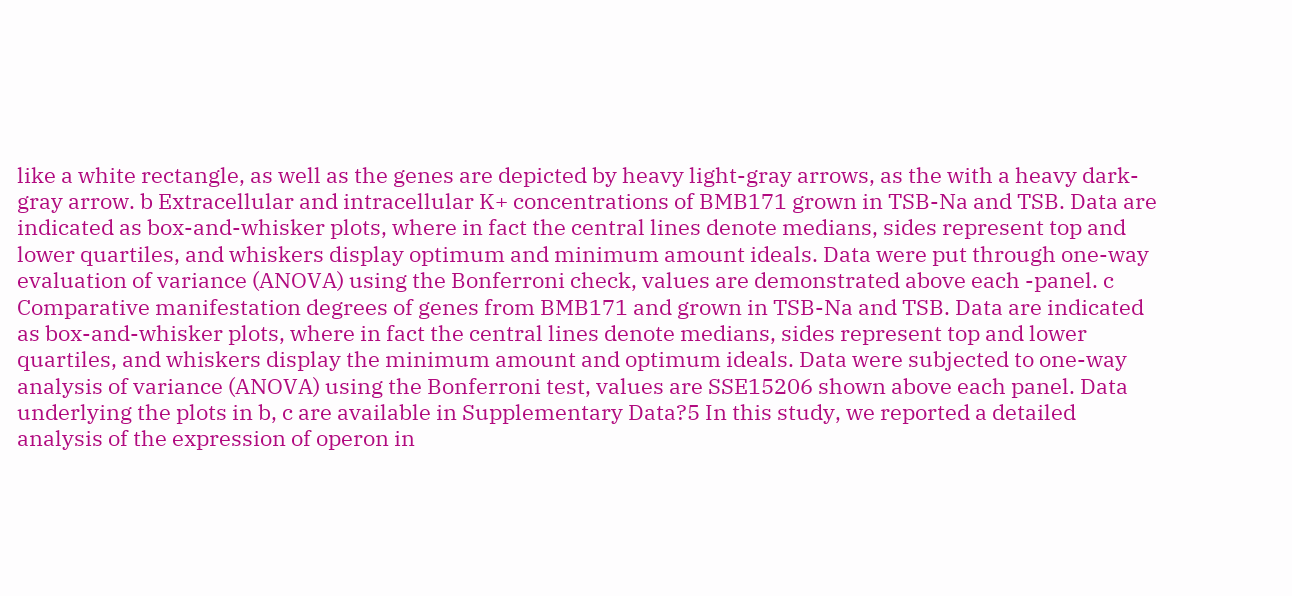like a white rectangle, as well as the genes are depicted by heavy light-gray arrows, as the with a heavy dark-gray arrow. b Extracellular and intracellular K+ concentrations of BMB171 grown in TSB-Na and TSB. Data are indicated as box-and-whisker plots, where in fact the central lines denote medians, sides represent top and lower quartiles, and whiskers display optimum and minimum amount ideals. Data were put through one-way evaluation of variance (ANOVA) using the Bonferroni check, values are demonstrated above each -panel. c Comparative manifestation degrees of genes from BMB171 and grown in TSB-Na and TSB. Data are indicated as box-and-whisker plots, where in fact the central lines denote medians, sides represent top and lower quartiles, and whiskers display the minimum amount and optimum ideals. Data were subjected to one-way analysis of variance (ANOVA) using the Bonferroni test, values are SSE15206 shown above each panel. Data underlying the plots in b, c are available in Supplementary Data?5 In this study, we reported a detailed analysis of the expression of operon in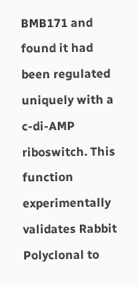BMB171 and found it had been regulated uniquely with a c-di-AMP riboswitch. This function experimentally validates Rabbit Polyclonal to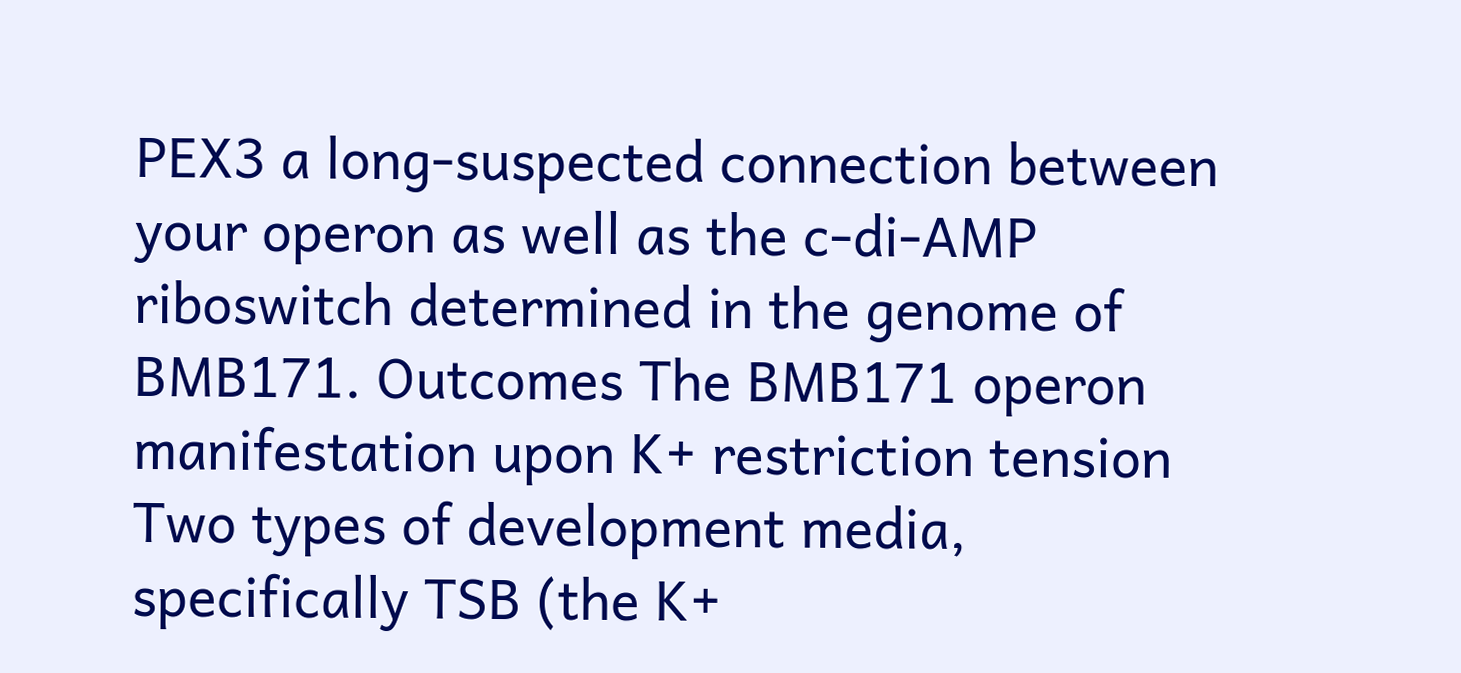PEX3 a long-suspected connection between your operon as well as the c-di-AMP riboswitch determined in the genome of BMB171. Outcomes The BMB171 operon manifestation upon K+ restriction tension Two types of development media, specifically TSB (the K+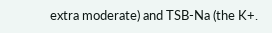extra moderate) and TSB-Na (the K+.